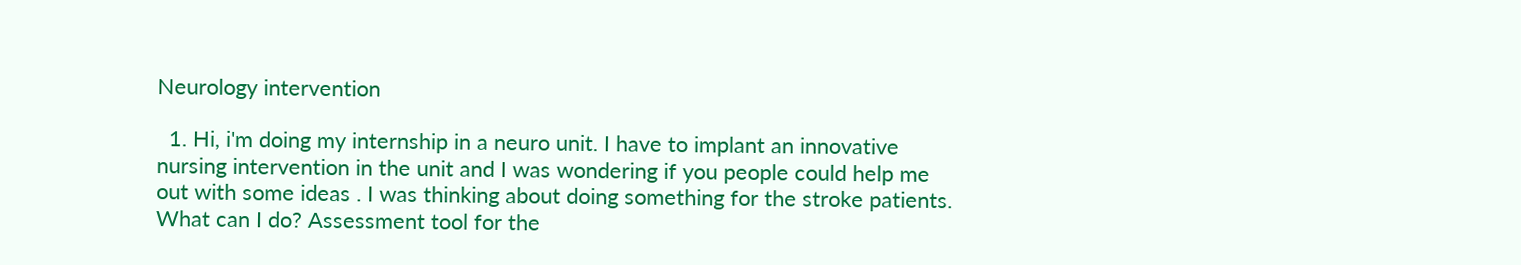Neurology intervention

  1. Hi, i'm doing my internship in a neuro unit. I have to implant an innovative nursing intervention in the unit and I was wondering if you people could help me out with some ideas . I was thinking about doing something for the stroke patients. What can I do? Assessment tool for the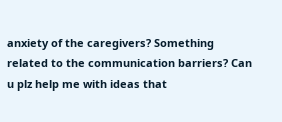anxiety of the caregivers? Something related to the communication barriers? Can u plz help me with ideas that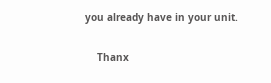you already have in your unit.

    Thanx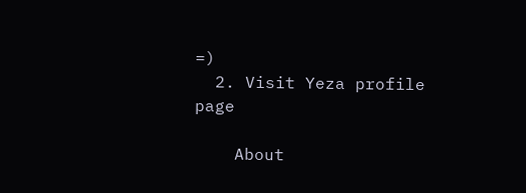=)
  2. Visit Yeza profile page

    About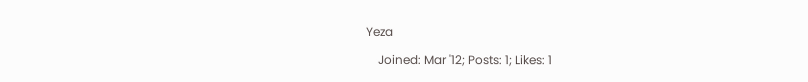Yeza

    Joined: Mar '12; Posts: 1; Likes: 1